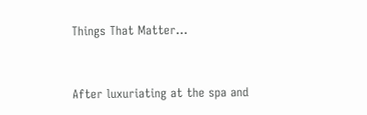Things That Matter…


After luxuriating at the spa and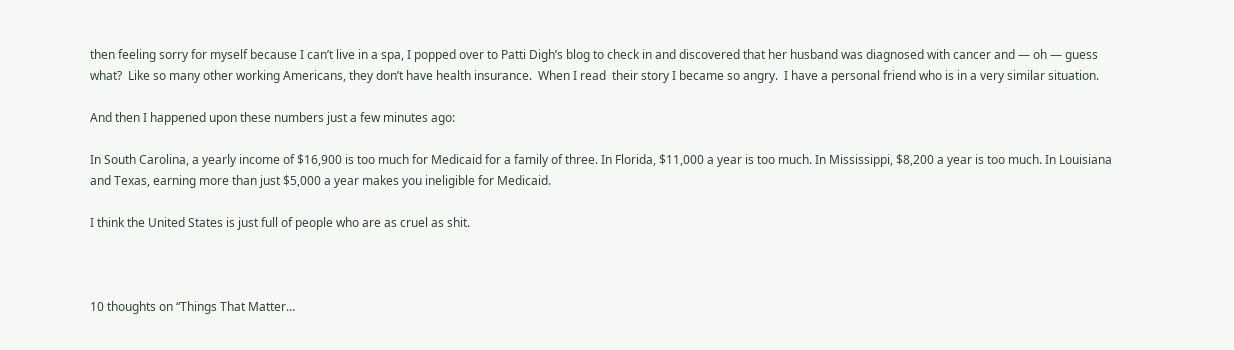then feeling sorry for myself because I can’t live in a spa, I popped over to Patti Digh’s blog to check in and discovered that her husband was diagnosed with cancer and — oh — guess what?  Like so many other working Americans, they don’t have health insurance.  When I read  their story I became so angry.  I have a personal friend who is in a very similar situation.

And then I happened upon these numbers just a few minutes ago:

In South Carolina, a yearly income of $16,900 is too much for Medicaid for a family of three. In Florida, $11,000 a year is too much. In Mississippi, $8,200 a year is too much. In Louisiana and Texas, earning more than just $5,000 a year makes you ineligible for Medicaid.

I think the United States is just full of people who are as cruel as shit.



10 thoughts on “Things That Matter…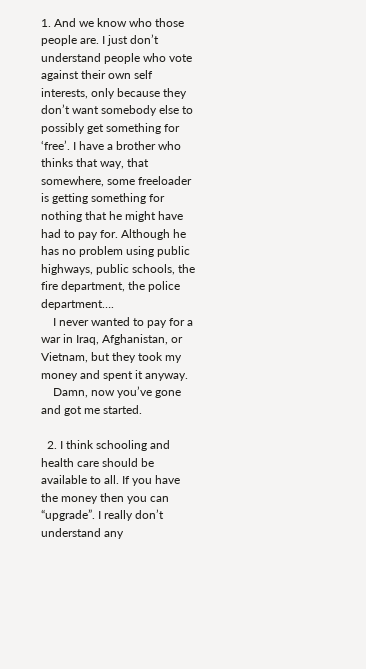1. And we know who those people are. I just don’t understand people who vote against their own self interests, only because they don’t want somebody else to possibly get something for ‘free’. I have a brother who thinks that way, that somewhere, some freeloader is getting something for nothing that he might have had to pay for. Although he has no problem using public highways, public schools, the fire department, the police department….
    I never wanted to pay for a war in Iraq, Afghanistan, or Vietnam, but they took my money and spent it anyway.
    Damn, now you’ve gone and got me started.

  2. I think schooling and health care should be available to all. If you have the money then you can “upgrade”. I really don’t understand any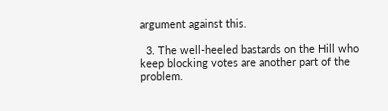argument against this.

  3. The well-heeled bastards on the Hill who keep blocking votes are another part of the problem.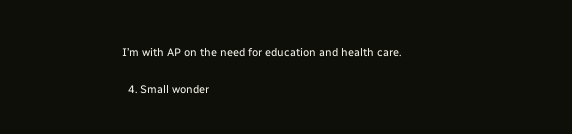I’m with AP on the need for education and health care.

  4. Small wonder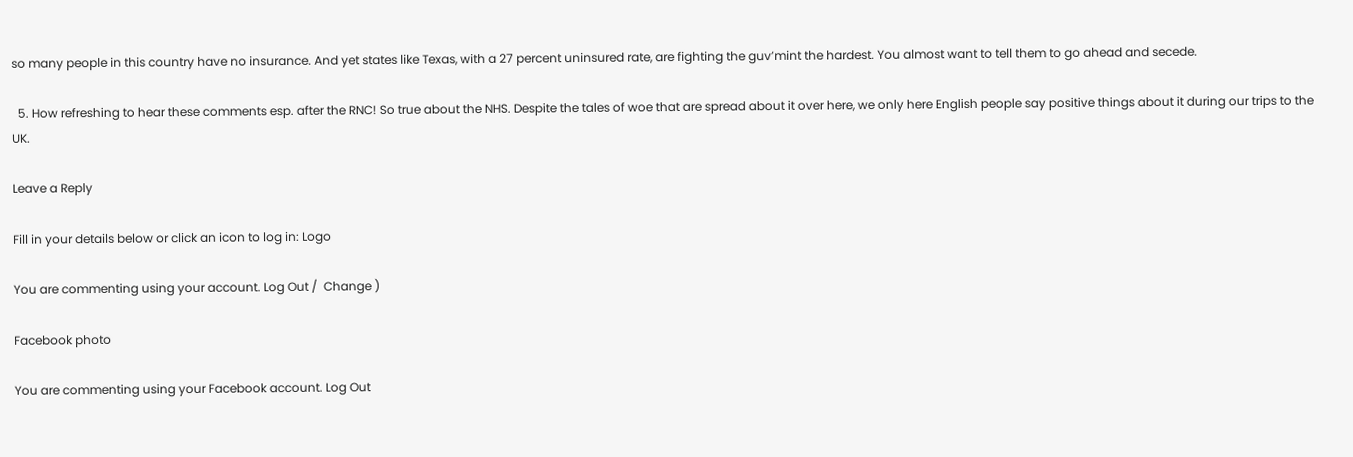so many people in this country have no insurance. And yet states like Texas, with a 27 percent uninsured rate, are fighting the guv’mint the hardest. You almost want to tell them to go ahead and secede.

  5. How refreshing to hear these comments esp. after the RNC! So true about the NHS. Despite the tales of woe that are spread about it over here, we only here English people say positive things about it during our trips to the UK.

Leave a Reply

Fill in your details below or click an icon to log in: Logo

You are commenting using your account. Log Out /  Change )

Facebook photo

You are commenting using your Facebook account. Log Out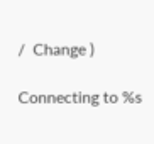/  Change )

Connecting to %s